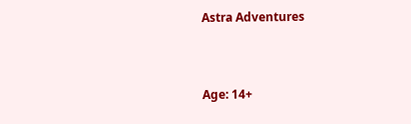Astra Adventures


Age: 14+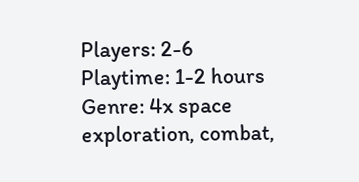Players: 2-6
Playtime: 1-2 hours
Genre: 4x space exploration, combat,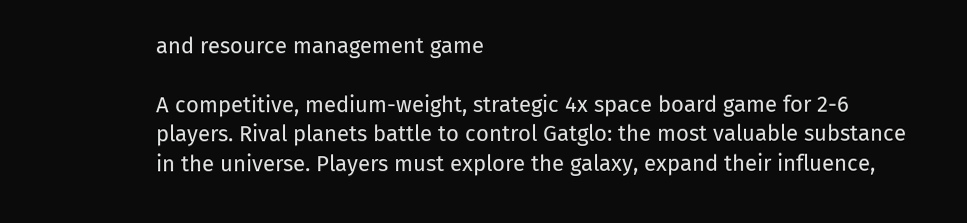and resource management game

A competitive, medium-weight, strategic 4x space board game for 2-6 players. Rival planets battle to control Gatglo: the most valuable substance in the universe. Players must explore the galaxy, expand their influence,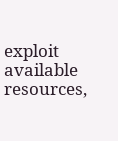exploit available resources,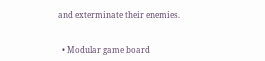and exterminate their enemies.


  • Modular game board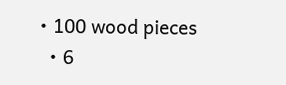• 100 wood pieces
  • 6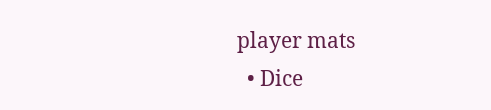player mats
  • Dice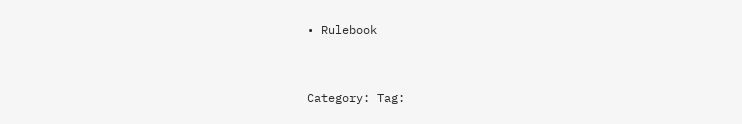• Rulebook


Category: Tag: